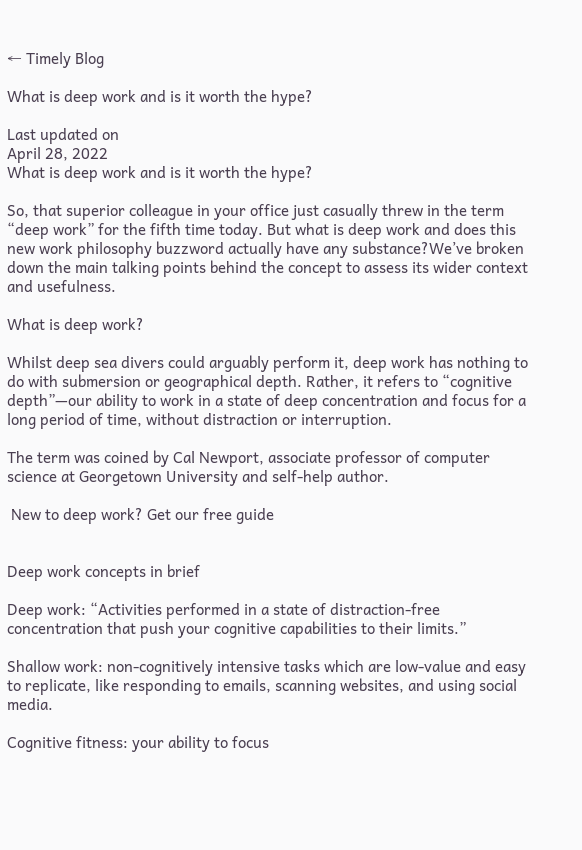← Timely Blog

What is deep work and is it worth the hype?

Last updated on
April 28, 2022
What is deep work and is it worth the hype?

So, that superior colleague in your office just casually threw in the term “deep work” for the fifth time today. But what is deep work and does this new work philosophy buzzword actually have any substance?We’ve broken down the main talking points behind the concept to assess its wider context and usefulness.

What is deep work?

Whilst deep sea divers could arguably perform it, deep work has nothing to do with submersion or geographical depth. Rather, it refers to “cognitive depth”—our ability to work in a state of deep concentration and focus for a long period of time, without distraction or interruption.

The term was coined by Cal Newport, associate professor of computer science at Georgetown University and self-help author.

 New to deep work? Get our free guide


Deep work concepts in brief

Deep work: “Activities performed in a state of distraction-free concentration that push your cognitive capabilities to their limits.”

Shallow work: non-cognitively intensive tasks which are low-value and easy to replicate, like responding to emails, scanning websites, and using social media.

Cognitive fitness: your ability to focus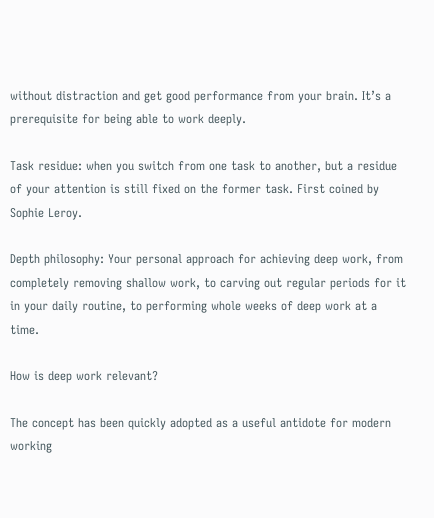without distraction and get good performance from your brain. It’s a prerequisite for being able to work deeply.

Task residue: when you switch from one task to another, but a residue of your attention is still fixed on the former task. First coined by Sophie Leroy.

Depth philosophy: Your personal approach for achieving deep work, from completely removing shallow work, to carving out regular periods for it in your daily routine, to performing whole weeks of deep work at a time.

How is deep work relevant?

The concept has been quickly adopted as a useful antidote for modern working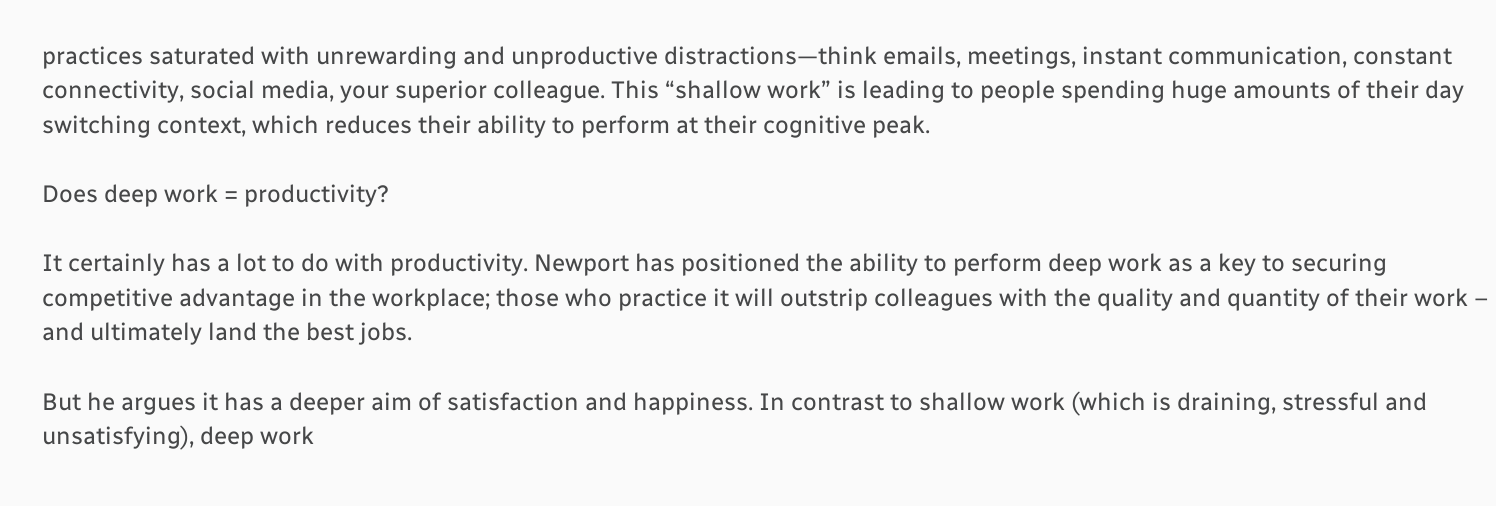practices saturated with unrewarding and unproductive distractions—think emails, meetings, instant communication, constant connectivity, social media, your superior colleague. This “shallow work” is leading to people spending huge amounts of their day switching context, which reduces their ability to perform at their cognitive peak.

Does deep work = productivity?

It certainly has a lot to do with productivity. Newport has positioned the ability to perform deep work as a key to securing competitive advantage in the workplace; those who practice it will outstrip colleagues with the quality and quantity of their work – and ultimately land the best jobs.

But he argues it has a deeper aim of satisfaction and happiness. In contrast to shallow work (which is draining, stressful and unsatisfying), deep work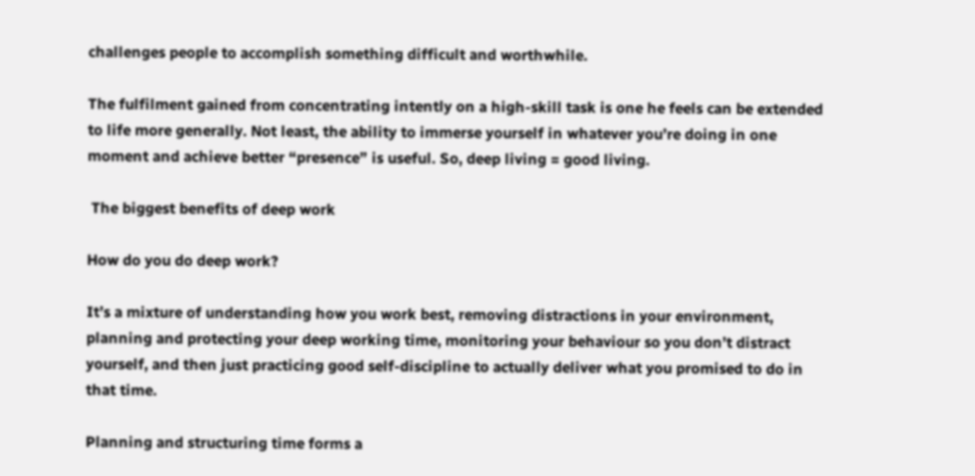challenges people to accomplish something difficult and worthwhile.

The fulfilment gained from concentrating intently on a high-skill task is one he feels can be extended to life more generally. Not least, the ability to immerse yourself in whatever you’re doing in one moment and achieve better “presence” is useful. So, deep living = good living.

 The biggest benefits of deep work

How do you do deep work?

It’s a mixture of understanding how you work best, removing distractions in your environment, planning and protecting your deep working time, monitoring your behaviour so you don’t distract yourself, and then just practicing good self-discipline to actually deliver what you promised to do in that time.

Planning and structuring time forms a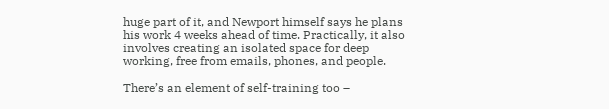huge part of it, and Newport himself says he plans his work 4 weeks ahead of time. Practically, it also involves creating an isolated space for deep working, free from emails, phones, and people.

There’s an element of self-training too –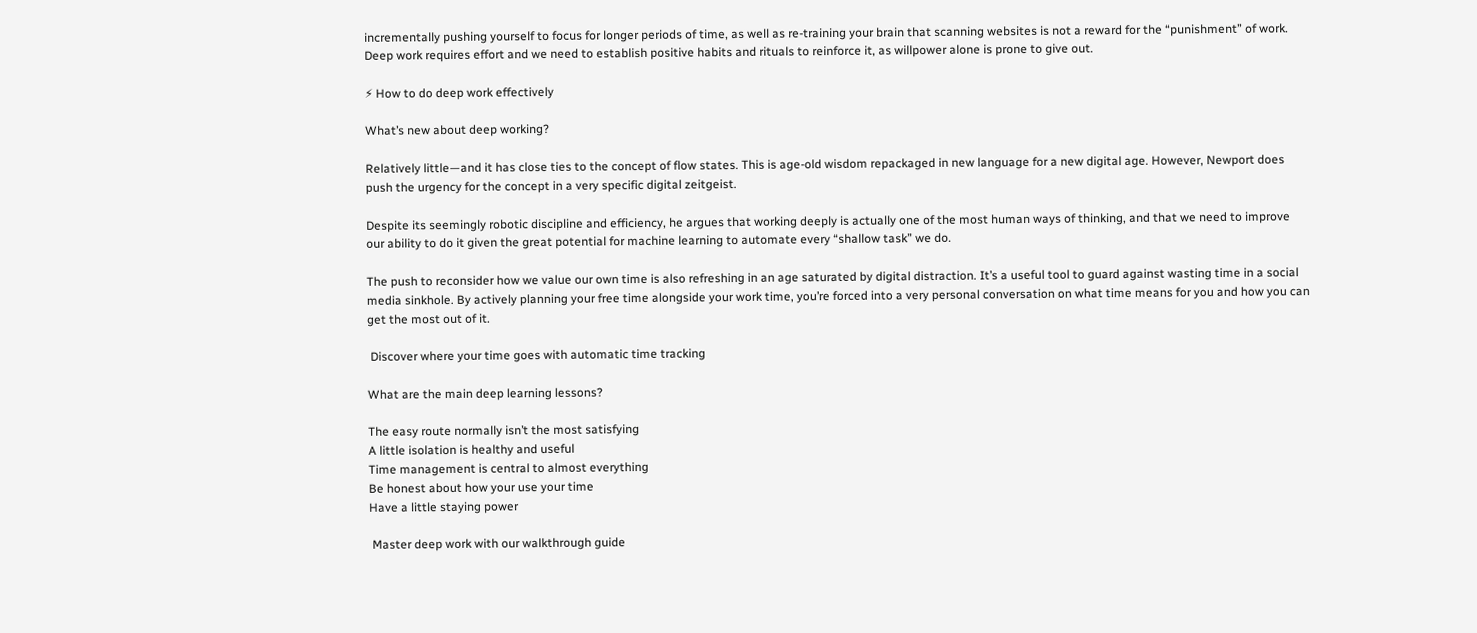incrementally pushing yourself to focus for longer periods of time, as well as re-training your brain that scanning websites is not a reward for the “punishment” of work. Deep work requires effort and we need to establish positive habits and rituals to reinforce it, as willpower alone is prone to give out.

⚡ How to do deep work effectively

What’s new about deep working?

Relatively little—and it has close ties to the concept of flow states. This is age-old wisdom repackaged in new language for a new digital age. However, Newport does push the urgency for the concept in a very specific digital zeitgeist.

Despite its seemingly robotic discipline and efficiency, he argues that working deeply is actually one of the most human ways of thinking, and that we need to improve our ability to do it given the great potential for machine learning to automate every “shallow task” we do.

The push to reconsider how we value our own time is also refreshing in an age saturated by digital distraction. It’s a useful tool to guard against wasting time in a social media sinkhole. By actively planning your free time alongside your work time, you’re forced into a very personal conversation on what time means for you and how you can get the most out of it.

 Discover where your time goes with automatic time tracking

What are the main deep learning lessons?

The easy route normally isn’t the most satisfying
A little isolation is healthy and useful
Time management is central to almost everything
Be honest about how your use your time
Have a little staying power

 Master deep work with our walkthrough guide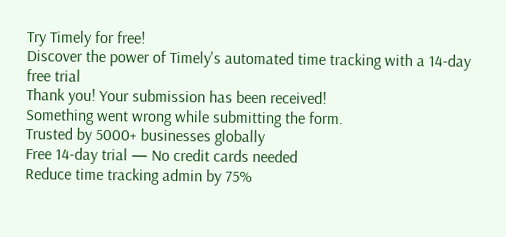Try Timely for free!
Discover the power of Timely's automated time tracking with a 14-day free trial
Thank you! Your submission has been received!
Something went wrong while submitting the form.
Trusted by 5000+ businesses globally
Free 14-day trial — No credit cards needed
Reduce time tracking admin by 75%